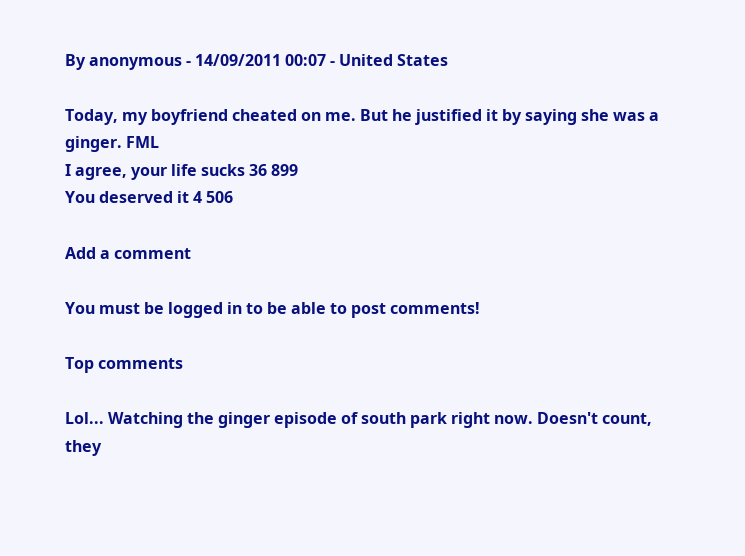By anonymous - 14/09/2011 00:07 - United States

Today, my boyfriend cheated on me. But he justified it by saying she was a ginger. FML
I agree, your life sucks 36 899
You deserved it 4 506

Add a comment

You must be logged in to be able to post comments!

Top comments

Lol... Watching the ginger episode of south park right now. Doesn't count, they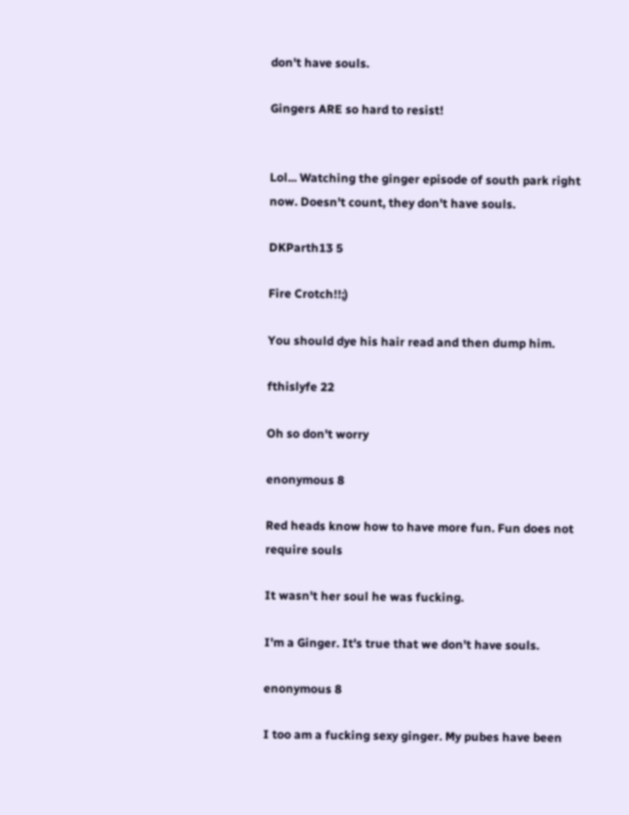don't have souls.

Gingers ARE so hard to resist!


Lol... Watching the ginger episode of south park right now. Doesn't count, they don't have souls.

DKParth13 5

Fire Crotch!!;)

You should dye his hair read and then dump him.

fthislyfe 22

Oh so don't worry

enonymous 8

Red heads know how to have more fun. Fun does not require souls

It wasn't her soul he was fucking.

I'm a Ginger. It's true that we don't have souls.

enonymous 8

I too am a fucking sexy ginger. My pubes have been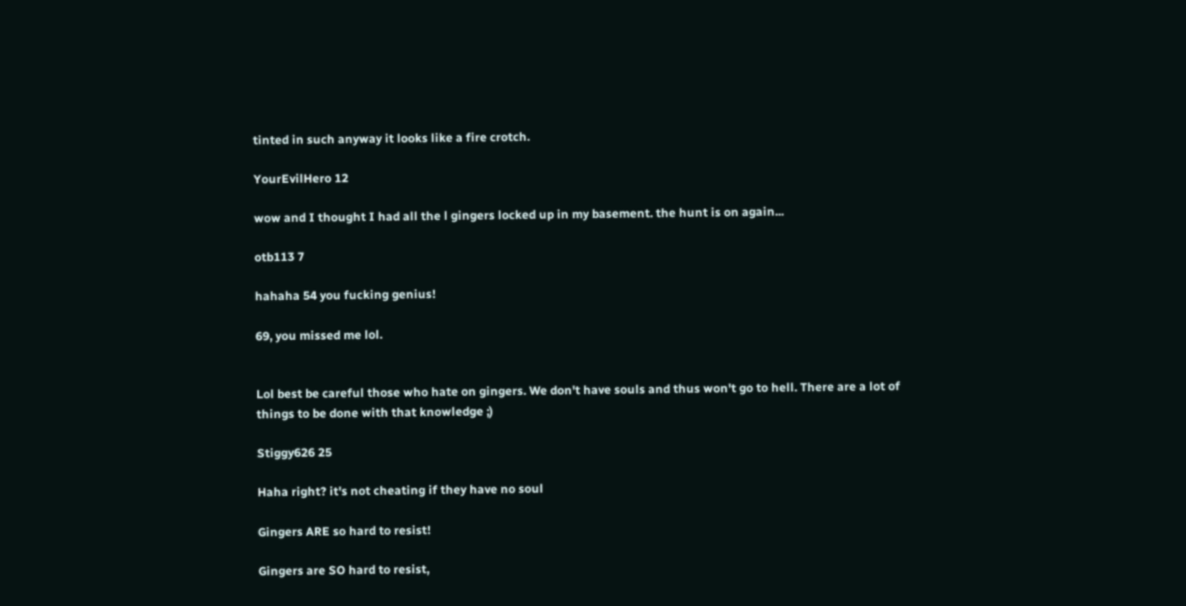tinted in such anyway it looks like a fire crotch.

YourEvilHero 12

wow and I thought I had all the l gingers locked up in my basement. the hunt is on again...

otb113 7

hahaha 54 you fucking genius!

69, you missed me lol.


Lol best be careful those who hate on gingers. We don't have souls and thus won't go to hell. There are a lot of things to be done with that knowledge ;)

Stiggy626 25

Haha right? it's not cheating if they have no soul

Gingers ARE so hard to resist!

Gingers are SO hard to resist,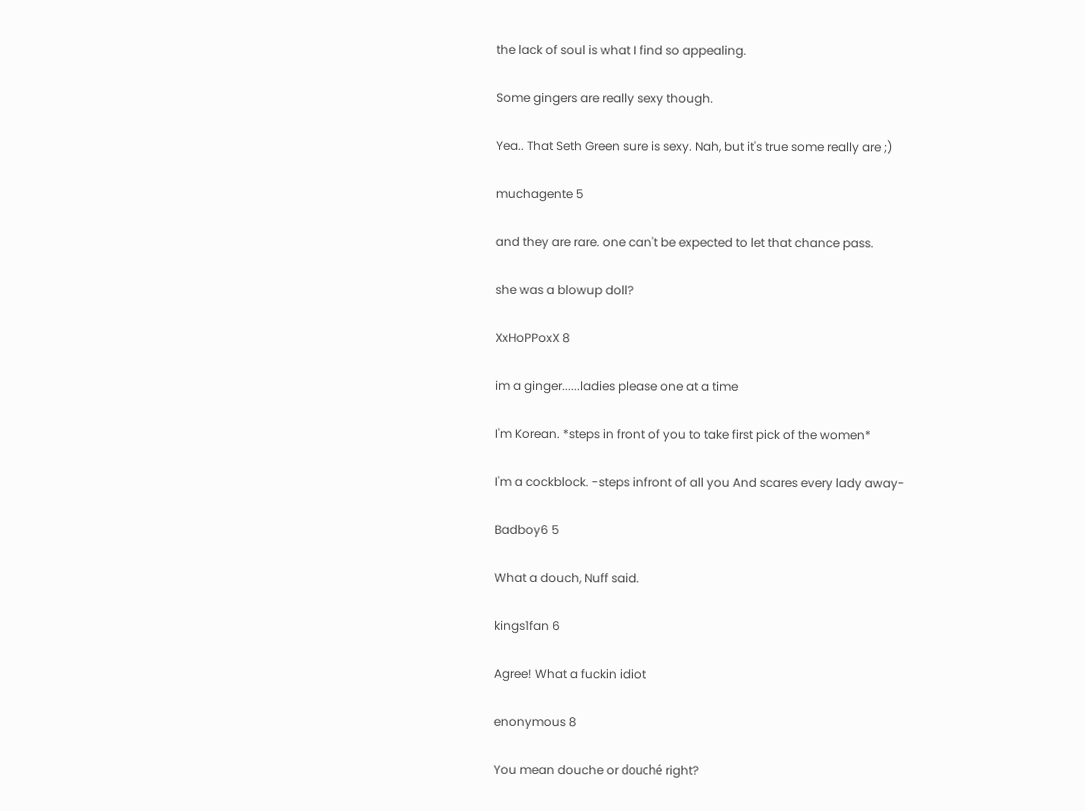the lack of soul is what I find so appealing.

Some gingers are really sexy though.

Yea.. That Seth Green sure is sexy. Nah, but it's true some really are ;)

muchagente 5

and they are rare. one can't be expected to let that chance pass.

she was a blowup doll?

XxHoPPoxX 8

im a ginger......ladies please one at a time

I'm Korean. *steps in front of you to take first pick of the women*

I'm a cockblock. -steps infront of all you And scares every lady away-

Badboy6 5

What a douch, Nuff said.

kings1fan 6

Agree! What a fuckin idiot

enonymous 8

You mean douche or douché right?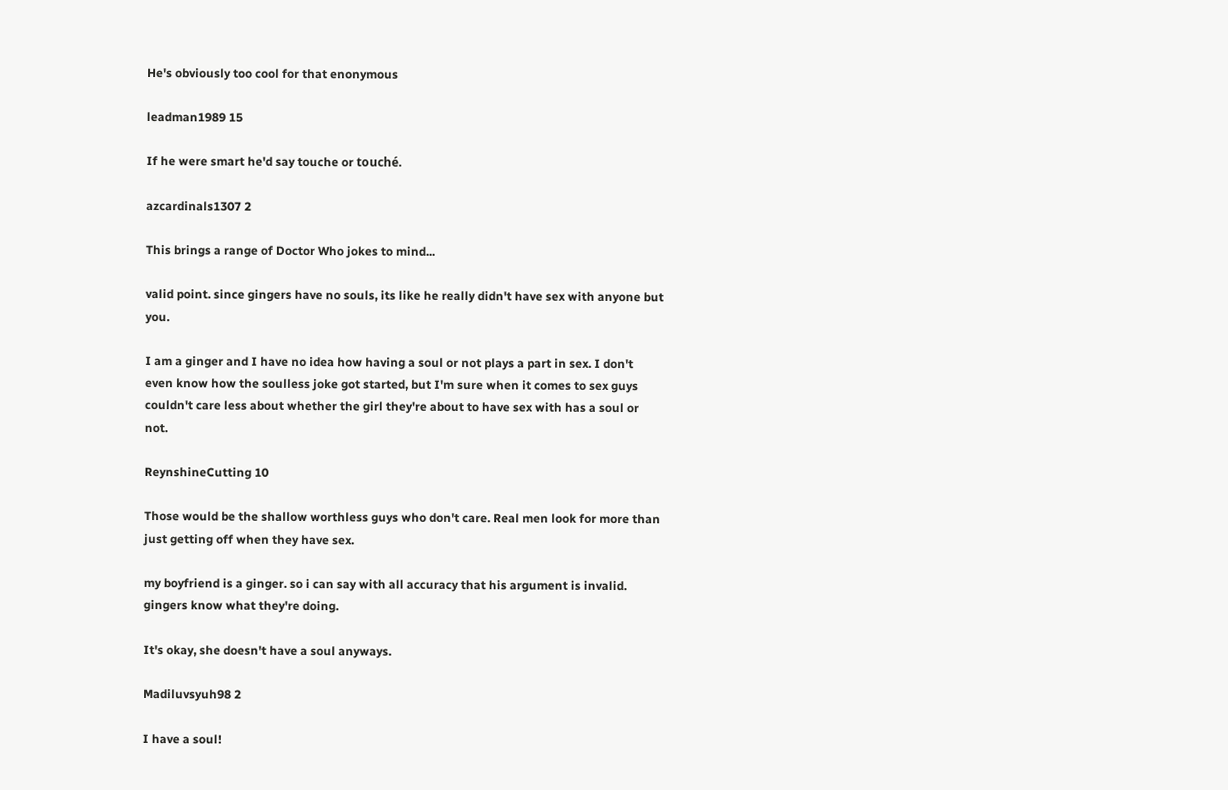He's obviously too cool for that enonymous

leadman1989 15

If he were smart he'd say touche or touché.

azcardinals1307 2

This brings a range of Doctor Who jokes to mind...

valid point. since gingers have no souls, its like he really didn't have sex with anyone but you.

I am a ginger and I have no idea how having a soul or not plays a part in sex. I don't even know how the soulless joke got started, but I'm sure when it comes to sex guys couldn't care less about whether the girl they're about to have sex with has a soul or not.

ReynshineCutting 10

Those would be the shallow worthless guys who don't care. Real men look for more than just getting off when they have sex.

my boyfriend is a ginger. so i can say with all accuracy that his argument is invalid. gingers know what they're doing.

It's okay, she doesn't have a soul anyways.

Madiluvsyuh98 2

I have a soul!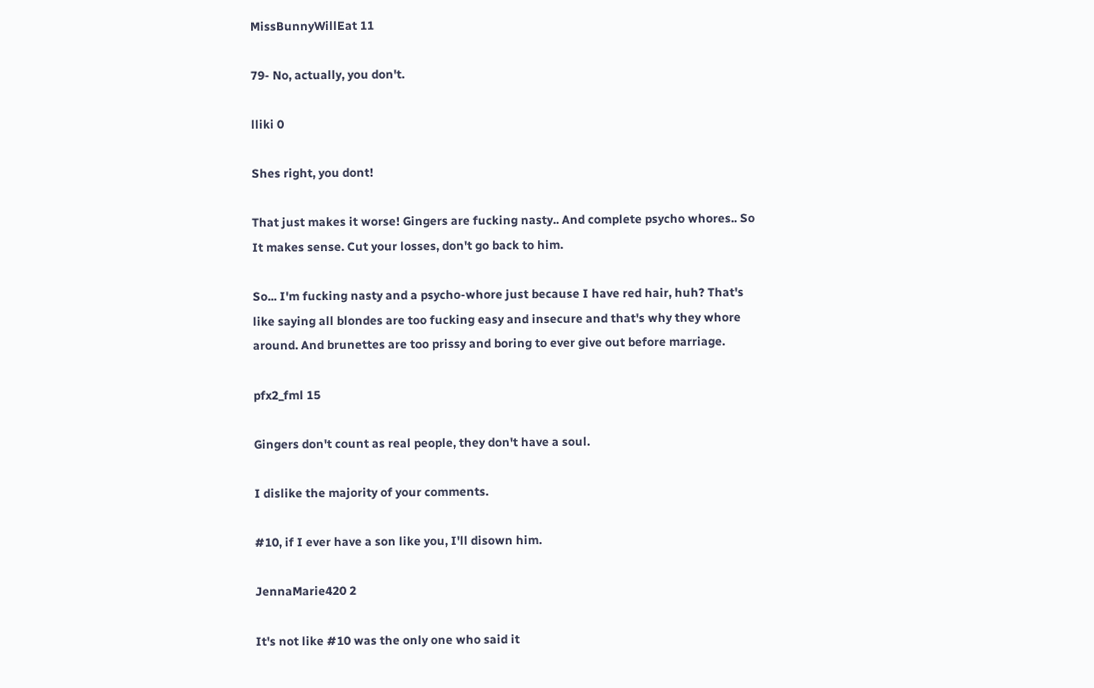MissBunnyWillEat 11

79- No, actually, you don't.

lliki 0

Shes right, you dont!

That just makes it worse! Gingers are fucking nasty.. And complete psycho whores.. So It makes sense. Cut your losses, don't go back to him.

So... I'm fucking nasty and a psycho-whore just because I have red hair, huh? That's like saying all blondes are too fucking easy and insecure and that's why they whore around. And brunettes are too prissy and boring to ever give out before marriage.

pfx2_fml 15

Gingers don't count as real people, they don't have a soul.

I dislike the majority of your comments.

#10, if I ever have a son like you, I'll disown him.

JennaMarie420 2

It's not like #10 was the only one who said it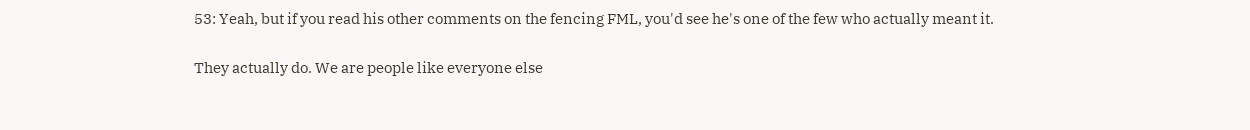53: Yeah, but if you read his other comments on the fencing FML, you'd see he's one of the few who actually meant it.

They actually do. We are people like everyone else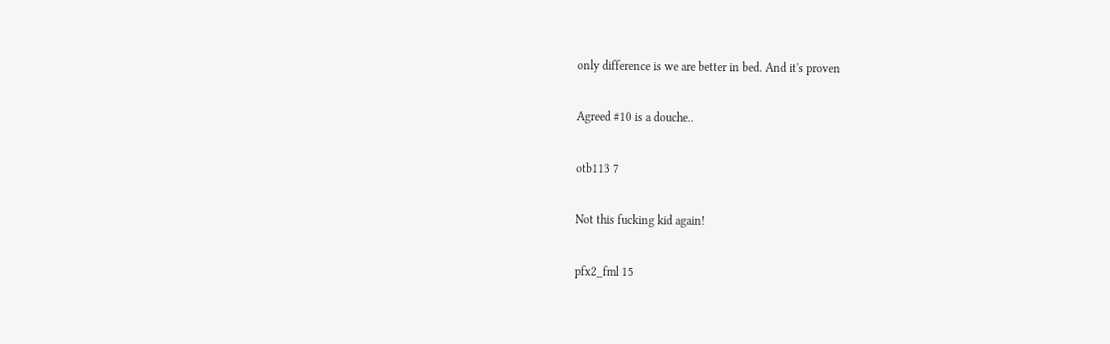only difference is we are better in bed. And it's proven

Agreed #10 is a douche..

otb113 7

Not this fucking kid again!

pfx2_fml 15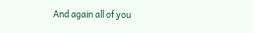And again all of you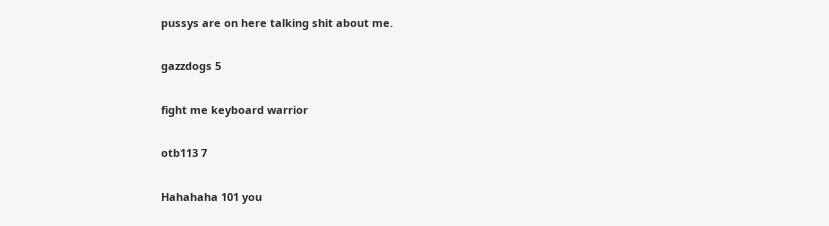pussys are on here talking shit about me.

gazzdogs 5

fight me keyboard warrior

otb113 7

Hahahaha 101 you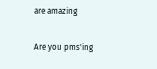are amazing

Are you pms'ing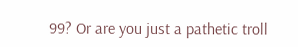99? Or are you just a pathetic troll